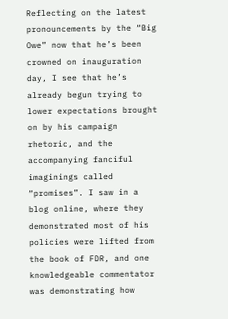Reflecting on the latest pronouncements by the “Big Owe” now that he’s been crowned on inauguration day, I see that he’s already begun trying to lower expectations brought on by his campaign rhetoric, and the accompanying fanciful imaginings called “promises”. I saw in a blog online, where they demonstrated most of his policies were lifted from the book of FDR, and one knowledgeable commentator was demonstrating how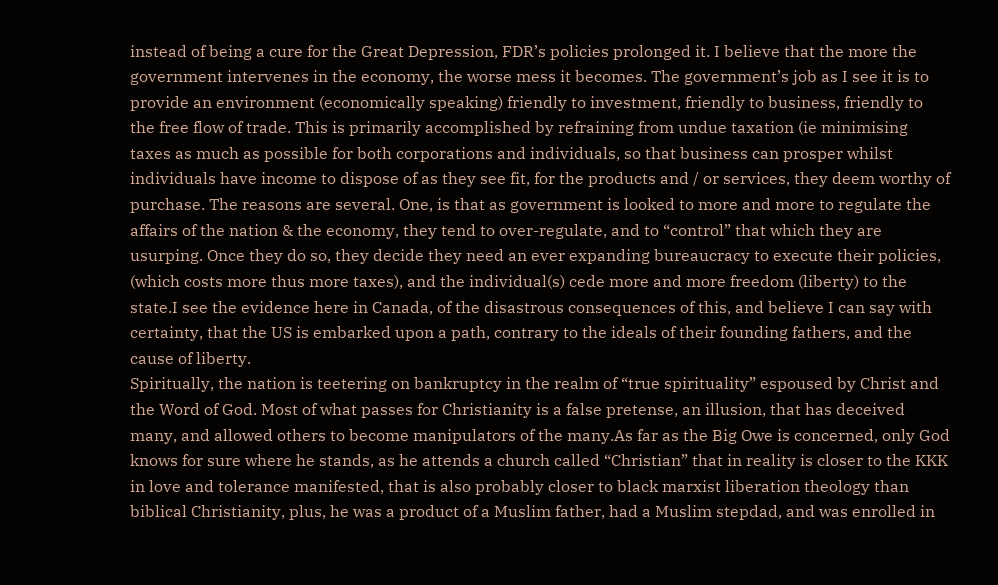instead of being a cure for the Great Depression, FDR’s policies prolonged it. I believe that the more the government intervenes in the economy, the worse mess it becomes. The government’s job as I see it is to provide an environment (economically speaking) friendly to investment, friendly to business, friendly to the free flow of trade. This is primarily accomplished by refraining from undue taxation (ie minimising taxes as much as possible for both corporations and individuals, so that business can prosper whilst individuals have income to dispose of as they see fit, for the products and / or services, they deem worthy of purchase. The reasons are several. One, is that as government is looked to more and more to regulate the affairs of the nation & the economy, they tend to over-regulate, and to “control” that which they are usurping. Once they do so, they decide they need an ever expanding bureaucracy to execute their policies, (which costs more thus more taxes), and the individual(s) cede more and more freedom (liberty) to the state.I see the evidence here in Canada, of the disastrous consequences of this, and believe I can say with certainty, that the US is embarked upon a path, contrary to the ideals of their founding fathers, and the cause of liberty.
Spiritually, the nation is teetering on bankruptcy in the realm of “true spirituality” espoused by Christ and the Word of God. Most of what passes for Christianity is a false pretense, an illusion, that has deceived many, and allowed others to become manipulators of the many.As far as the Big Owe is concerned, only God knows for sure where he stands, as he attends a church called “Christian” that in reality is closer to the KKK in love and tolerance manifested, that is also probably closer to black marxist liberation theology than biblical Christianity, plus, he was a product of a Muslim father, had a Muslim stepdad, and was enrolled in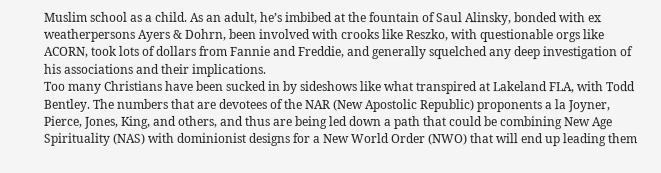Muslim school as a child. As an adult, he’s imbibed at the fountain of Saul Alinsky, bonded with ex weatherpersons Ayers & Dohrn, been involved with crooks like Reszko, with questionable orgs like ACORN, took lots of dollars from Fannie and Freddie, and generally squelched any deep investigation of his associations and their implications.
Too many Christians have been sucked in by sideshows like what transpired at Lakeland FLA, with Todd Bentley. The numbers that are devotees of the NAR (New Apostolic Republic) proponents a la Joyner, Pierce, Jones, King, and others, and thus are being led down a path that could be combining New Age Spirituality (NAS) with dominionist designs for a New World Order (NWO) that will end up leading them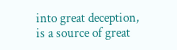into great deception, is a source of great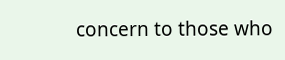concern to those who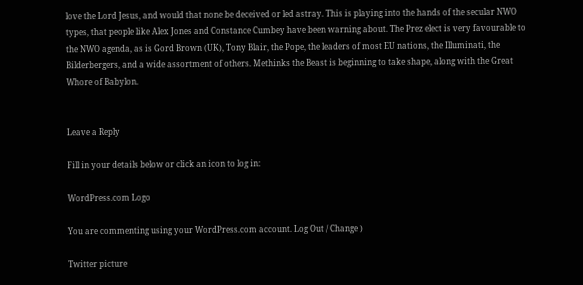love the Lord Jesus, and would that none be deceived or led astray. This is playing into the hands of the secular NWO types, that people like Alex Jones and Constance Cumbey have been warning about. The Prez elect is very favourable to the NWO agenda, as is Gord Brown (UK), Tony Blair, the Pope, the leaders of most EU nations, the Illuminati, the Bilderbergers, and a wide assortment of others. Methinks the Beast is beginning to take shape, along with the Great Whore of Babylon.


Leave a Reply

Fill in your details below or click an icon to log in:

WordPress.com Logo

You are commenting using your WordPress.com account. Log Out / Change )

Twitter picture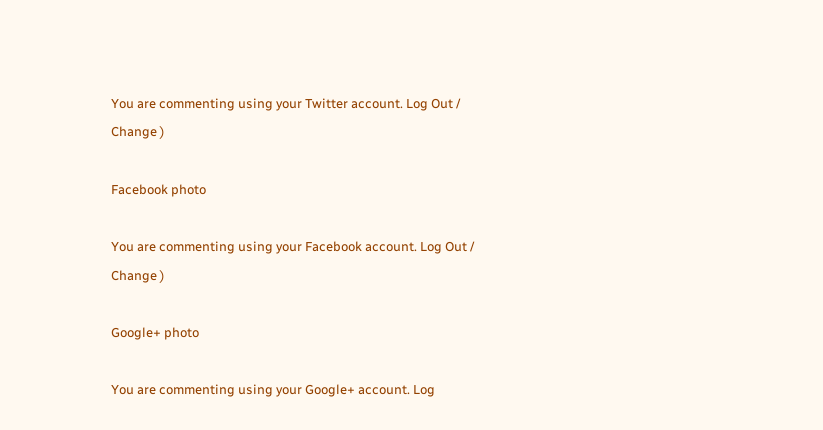You are commenting using your Twitter account. Log Out / Change )

Facebook photo

You are commenting using your Facebook account. Log Out / Change )

Google+ photo

You are commenting using your Google+ account. Log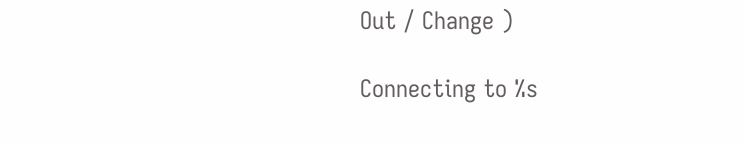Out / Change )

Connecting to %s